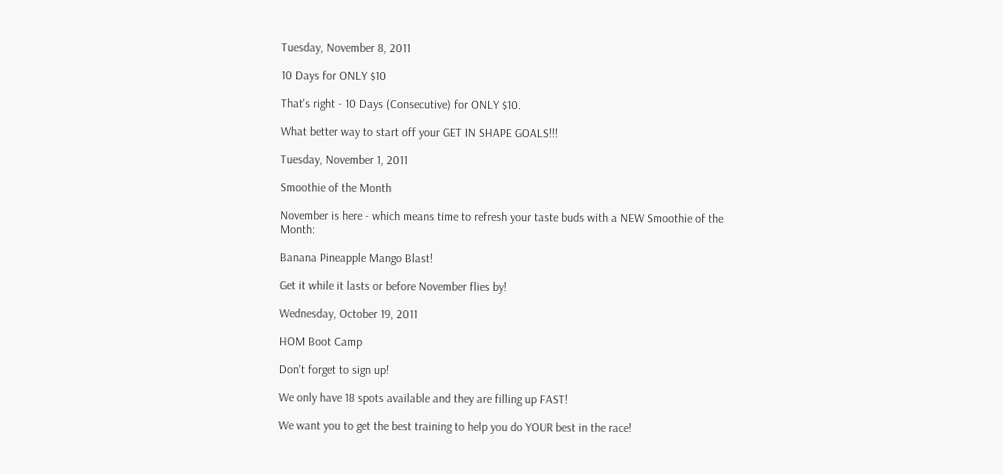Tuesday, November 8, 2011

10 Days for ONLY $10

That's right - 10 Days (Consecutive) for ONLY $10.

What better way to start off your GET IN SHAPE GOALS!!!

Tuesday, November 1, 2011

Smoothie of the Month

November is here - which means time to refresh your taste buds with a NEW Smoothie of the Month:

Banana Pineapple Mango Blast!

Get it while it lasts or before November flies by!

Wednesday, October 19, 2011

HOM Boot Camp

Don't forget to sign up!

We only have 18 spots available and they are filling up FAST!

We want you to get the best training to help you do YOUR best in the race!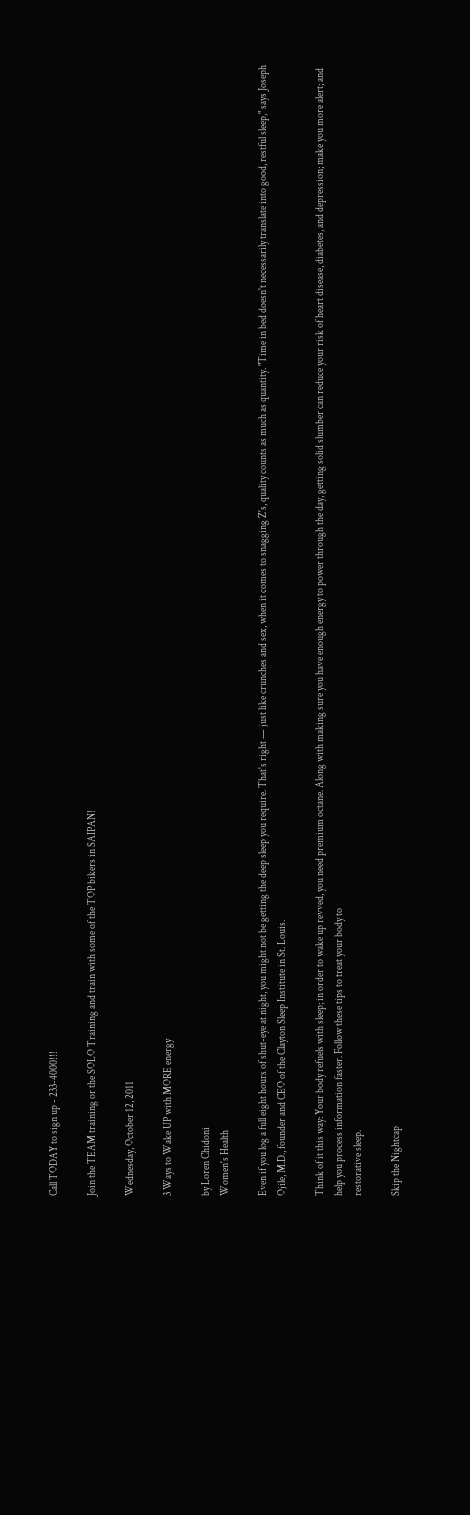Call TODAY to sign up - 233-4000!!!

Join the TEAM training or the SOLO Training and train with some of the TOP bikers in SAIPAN!

Wednesday, October 12, 2011

3 Ways to Wake UP with MORE energy

by Loren Chidoni
Women's Health

Even if you log a full eight hours of shut-eye at night, you might not be getting the deep sleep you require. That's right — just like crunches and sex, when it comes to snagging Z's, quality counts as much as quantity. "Time in bed doesn't necessarily translate into good, restful sleep," says Joseph Ojile, M.D., founder and CEO of the Clayton Sleep Institute in St. Louis.

Think of it this way: Your body refuels with sleep; in order to wake up revved, you need premium octane. Along with making sure you have enough energy to power through the day, getting solid slumber can reduce your risk of heart disease, diabetes, and depression; make you more alert; and help you process information faster. Follow these tips to treat your body to
restorative sleep.

Skip the Nightcap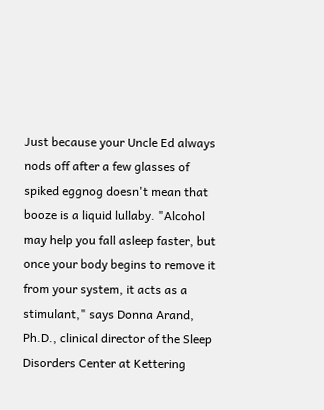Just because your Uncle Ed always nods off after a few glasses of spiked eggnog doesn't mean that booze is a liquid lullaby. "Alcohol may help you fall asleep faster, but once your body begins to remove it from your system, it acts as a stimulant," says Donna Arand, Ph.D., clinical director of the Sleep Disorders Center at Kettering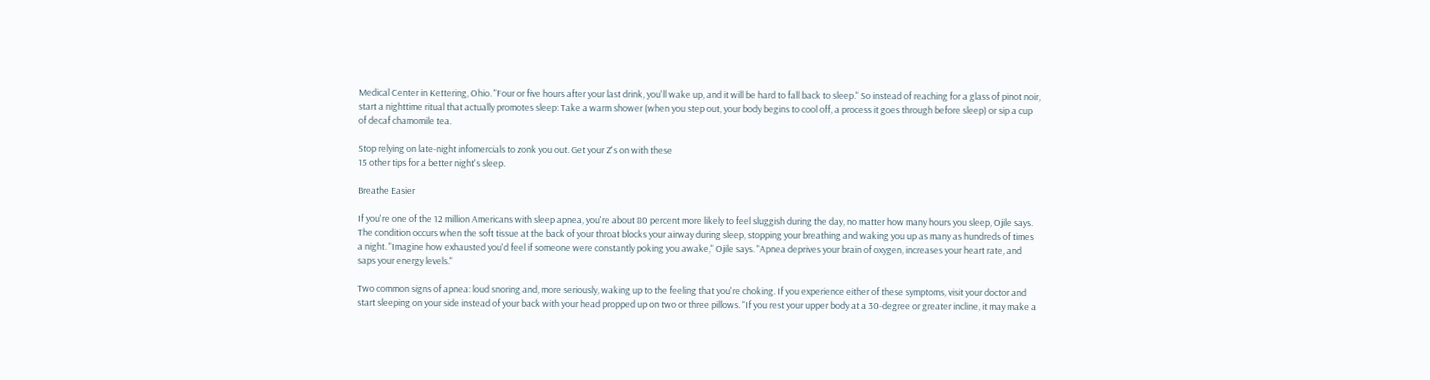Medical Center in Kettering, Ohio. "Four or five hours after your last drink, you'll wake up, and it will be hard to fall back to sleep." So instead of reaching for a glass of pinot noir, start a nighttime ritual that actually promotes sleep: Take a warm shower (when you step out, your body begins to cool off, a process it goes through before sleep) or sip a cup of decaf chamomile tea.

Stop relying on late-night infomercials to zonk you out. Get your Z's on with these
15 other tips for a better night's sleep.

Breathe Easier

If you're one of the 12 million Americans with sleep apnea, you're about 80 percent more likely to feel sluggish during the day, no matter how many hours you sleep, Ojile says. The condition occurs when the soft tissue at the back of your throat blocks your airway during sleep, stopping your breathing and waking you up as many as hundreds of times a night. "Imagine how exhausted you'd feel if someone were constantly poking you awake," Ojile says. "Apnea deprives your brain of oxygen, increases your heart rate, and saps your energy levels."

Two common signs of apnea: loud snoring and, more seriously, waking up to the feeling that you're choking. If you experience either of these symptoms, visit your doctor and start sleeping on your side instead of your back with your head propped up on two or three pillows. "If you rest your upper body at a 30-degree or greater incline, it may make a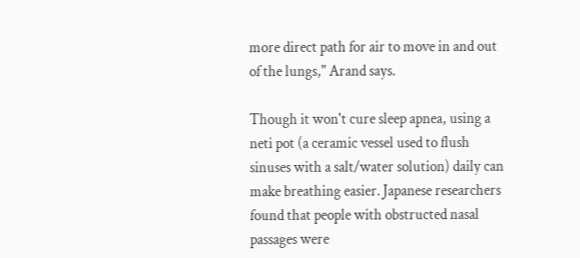more direct path for air to move in and out of the lungs," Arand says.

Though it won't cure sleep apnea, using a neti pot (a ceramic vessel used to flush sinuses with a salt/water solution) daily can make breathing easier. Japanese researchers found that people with obstructed nasal passages were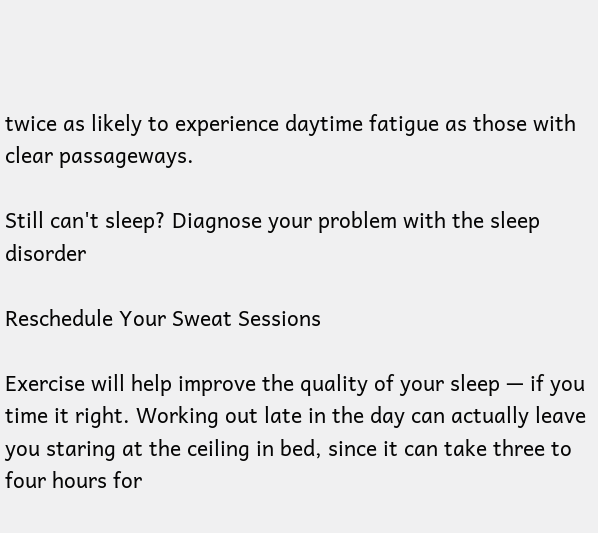twice as likely to experience daytime fatigue as those with clear passageways.

Still can't sleep? Diagnose your problem with the sleep disorder

Reschedule Your Sweat Sessions

Exercise will help improve the quality of your sleep — if you time it right. Working out late in the day can actually leave you staring at the ceiling in bed, since it can take three to four hours for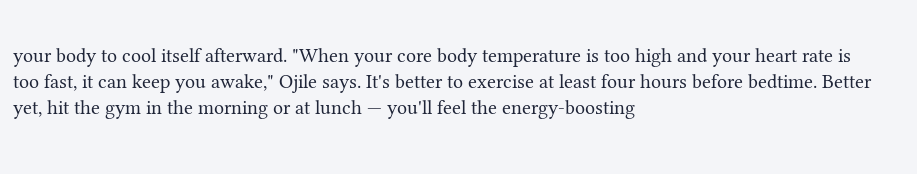your body to cool itself afterward. "When your core body temperature is too high and your heart rate is too fast, it can keep you awake," Ojile says. It's better to exercise at least four hours before bedtime. Better yet, hit the gym in the morning or at lunch — you'll feel the energy-boosting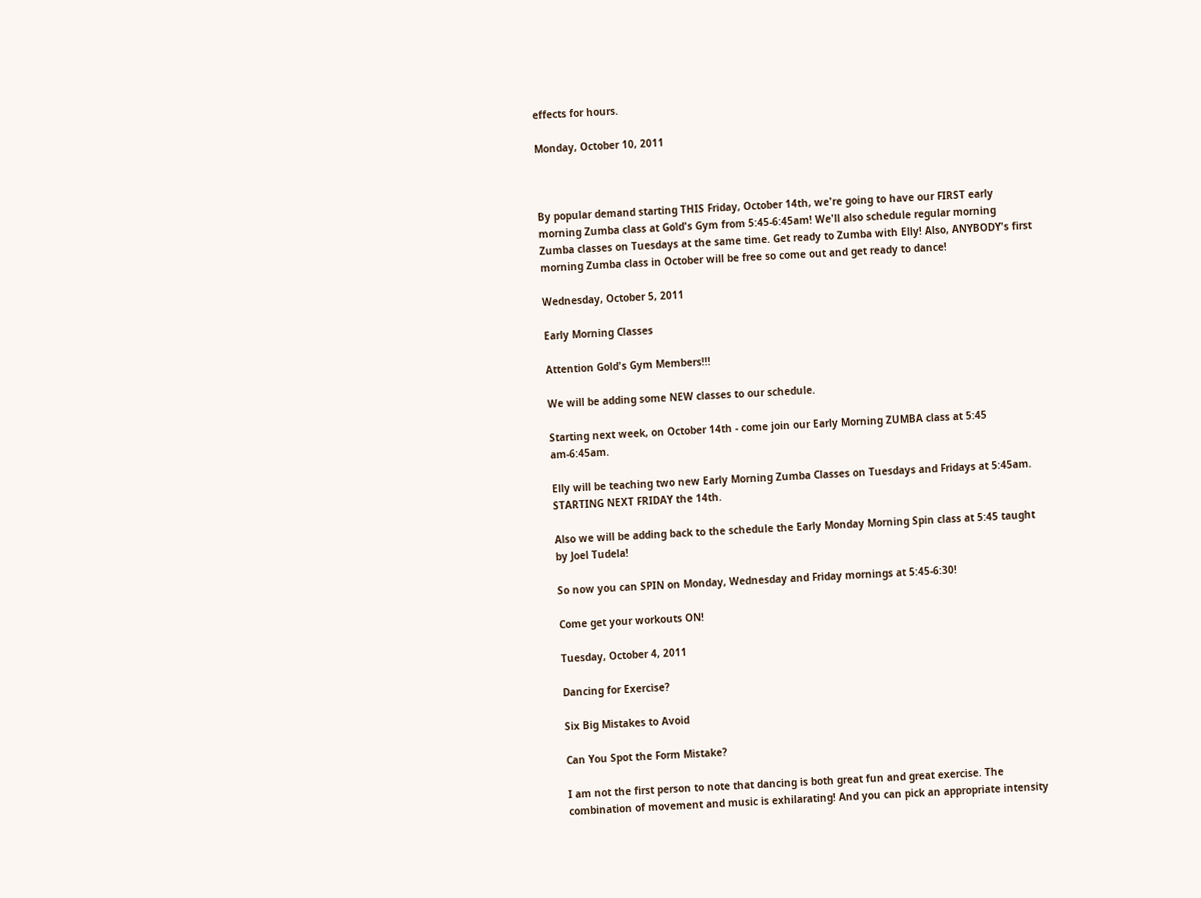effects for hours.

Monday, October 10, 2011



By popular demand starting THIS Friday, October 14th, we're going to have our FIRST early morning Zumba class at Gold's Gym from 5:45-6:45am! We'll also schedule regular morning Zumba classes on Tuesdays at the same time. Get ready to Zumba with Elly! Also, ANYBODY's first morning Zumba class in October will be free so come out and get ready to dance!

Wednesday, October 5, 2011

Early Morning Classes

Attention Gold's Gym Members!!!

We will be adding some NEW classes to our schedule.

Starting next week, on October 14th - come join our Early Morning ZUMBA class at 5:45 am-6:45am.

Elly will be teaching two new Early Morning Zumba Classes on Tuesdays and Fridays at 5:45am. STARTING NEXT FRIDAY the 14th.

Also we will be adding back to the schedule the Early Monday Morning Spin class at 5:45 taught by Joel Tudela!

So now you can SPIN on Monday, Wednesday and Friday mornings at 5:45-6:30!

Come get your workouts ON!

Tuesday, October 4, 2011

Dancing for Exercise?

Six Big Mistakes to Avoid

Can You Spot the Form Mistake?

I am not the first person to note that dancing is both great fun and great exercise. The combination of movement and music is exhilarating! And you can pick an appropriate intensity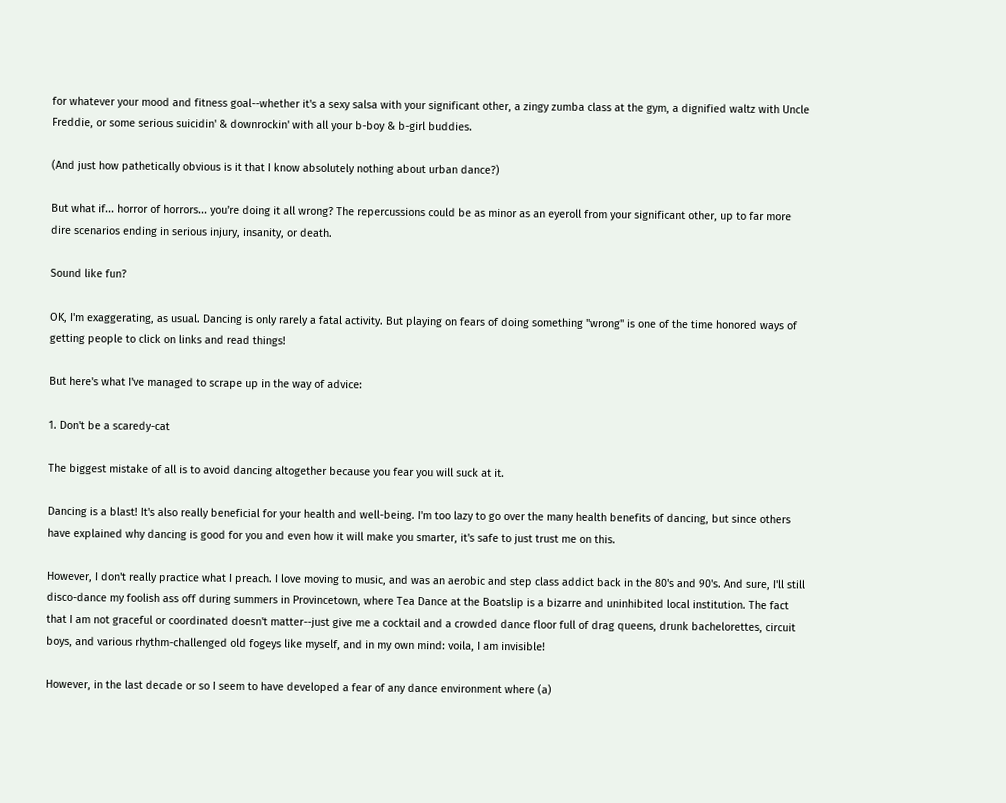for whatever your mood and fitness goal--whether it's a sexy salsa with your significant other, a zingy zumba class at the gym, a dignified waltz with Uncle Freddie, or some serious suicidin' & downrockin' with all your b-boy & b-girl buddies.

(And just how pathetically obvious is it that I know absolutely nothing about urban dance?)

But what if... horror of horrors... you're doing it all wrong? The repercussions could be as minor as an eyeroll from your significant other, up to far more dire scenarios ending in serious injury, insanity, or death.

Sound like fun?

OK, I'm exaggerating, as usual. Dancing is only rarely a fatal activity. But playing on fears of doing something "wrong" is one of the time honored ways of getting people to click on links and read things!

But here's what I've managed to scrape up in the way of advice:

1. Don't be a scaredy-cat

The biggest mistake of all is to avoid dancing altogether because you fear you will suck at it.

Dancing is a blast! It's also really beneficial for your health and well-being. I'm too lazy to go over the many health benefits of dancing, but since others have explained why dancing is good for you and even how it will make you smarter, it's safe to just trust me on this.

However, I don't really practice what I preach. I love moving to music, and was an aerobic and step class addict back in the 80's and 90's. And sure, I'll still disco-dance my foolish ass off during summers in Provincetown, where Tea Dance at the Boatslip is a bizarre and uninhibited local institution. The fact that I am not graceful or coordinated doesn't matter--just give me a cocktail and a crowded dance floor full of drag queens, drunk bachelorettes, circuit boys, and various rhythm-challenged old fogeys like myself, and in my own mind: voila, I am invisible!

However, in the last decade or so I seem to have developed a fear of any dance environment where (a)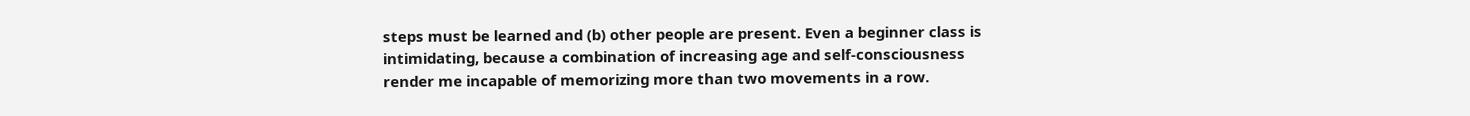steps must be learned and (b) other people are present. Even a beginner class is intimidating, because a combination of increasing age and self-consciousness render me incapable of memorizing more than two movements in a row.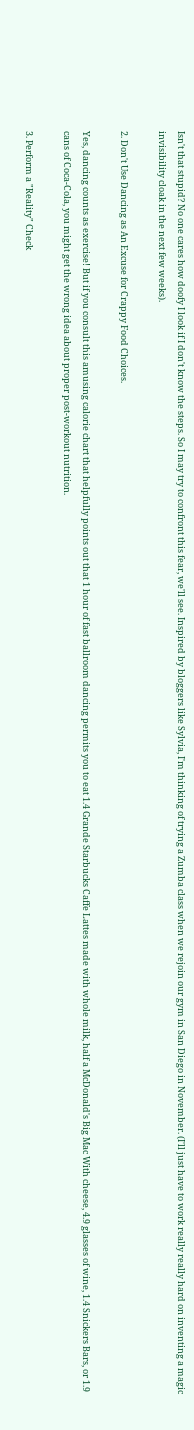Isn't that stupid? No one cares how doofy I look if I don't know the steps. So I may try to confront this fear, we'll see. Inspired by bloggers like Sylvia, I'm thinking of trying a Zumba class when we rejoin our gym in San Diego in November. (I'll just have to work really really hard on inventing a magic invisibility cloak in the next few weeks).

2. Don't Use Dancing as An Excuse for Crappy Food Choices.

Yes, dancing counts as exercise! But if you consult this amusing calorie chart that helpfully points out that 1 hour of fast ballroom dancing permits you to eat 1.4 Grande Starbucks Caffe Lattes made with whole milk, half a McDonald's Big Mac With cheese, 4.9 glasses of wine, 1.4 Snickers Bars, or 1.9 cans of Coca-Cola, you might get the wrong idea about proper post-workout nutrition.

3. Perform a "Reality" Check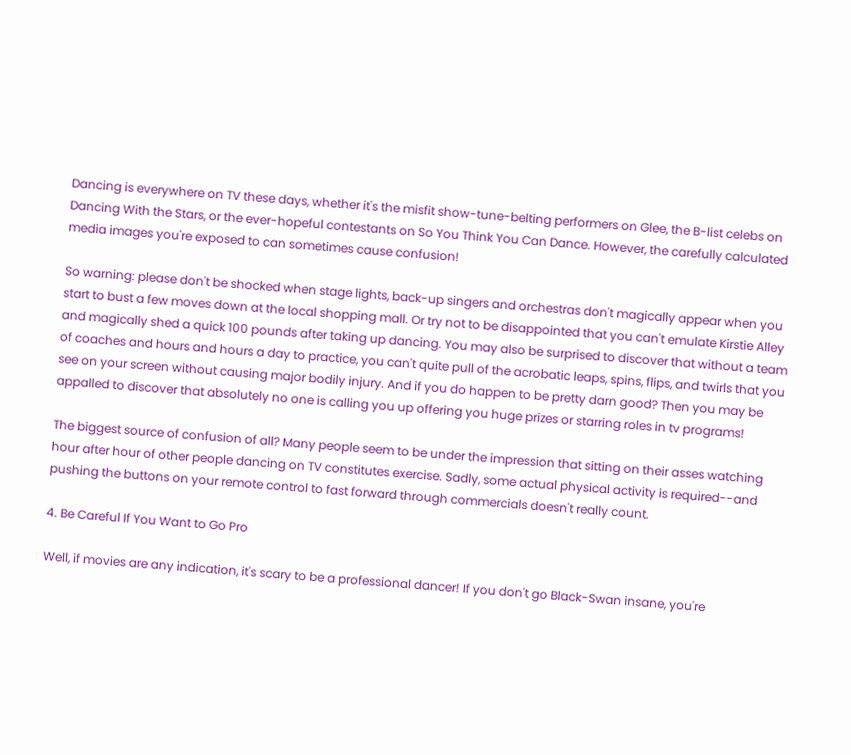Dancing is everywhere on TV these days, whether it's the misfit show-tune-belting performers on Glee, the B-list celebs on Dancing With the Stars, or the ever-hopeful contestants on So You Think You Can Dance. However, the carefully calculated media images you're exposed to can sometimes cause confusion!

So warning: please don't be shocked when stage lights, back-up singers and orchestras don't magically appear when you start to bust a few moves down at the local shopping mall. Or try not to be disappointed that you can't emulate Kirstie Alley and magically shed a quick 100 pounds after taking up dancing. You may also be surprised to discover that without a team of coaches and hours and hours a day to practice, you can't quite pull of the acrobatic leaps, spins, flips, and twirls that you see on your screen without causing major bodily injury. And if you do happen to be pretty darn good? Then you may be appalled to discover that absolutely no one is calling you up offering you huge prizes or starring roles in tv programs!

The biggest source of confusion of all? Many people seem to be under the impression that sitting on their asses watching hour after hour of other people dancing on TV constitutes exercise. Sadly, some actual physical activity is required--and pushing the buttons on your remote control to fast forward through commercials doesn't really count.

4. Be Careful If You Want to Go Pro

Well, if movies are any indication, it's scary to be a professional dancer! If you don't go Black-Swan insane, you're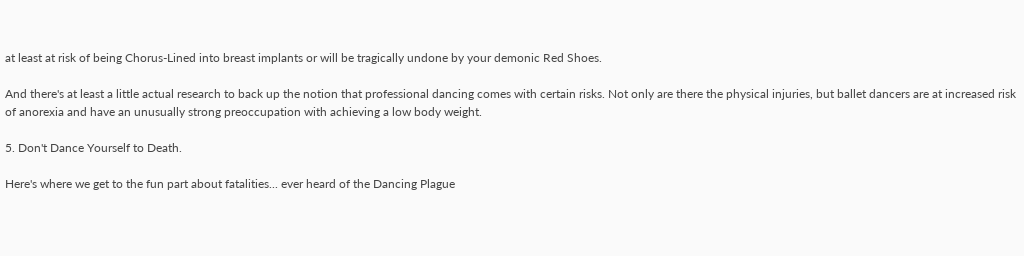at least at risk of being Chorus-Lined into breast implants or will be tragically undone by your demonic Red Shoes.

And there's at least a little actual research to back up the notion that professional dancing comes with certain risks. Not only are there the physical injuries, but ballet dancers are at increased risk of anorexia and have an unusually strong preoccupation with achieving a low body weight.

5. Don't Dance Yourself to Death.

Here's where we get to the fun part about fatalities... ever heard of the Dancing Plague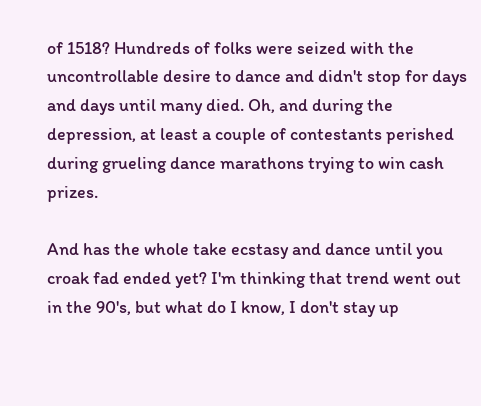of 1518? Hundreds of folks were seized with the uncontrollable desire to dance and didn't stop for days and days until many died. Oh, and during the depression, at least a couple of contestants perished during grueling dance marathons trying to win cash prizes.

And has the whole take ecstasy and dance until you croak fad ended yet? I'm thinking that trend went out in the 90's, but what do I know, I don't stay up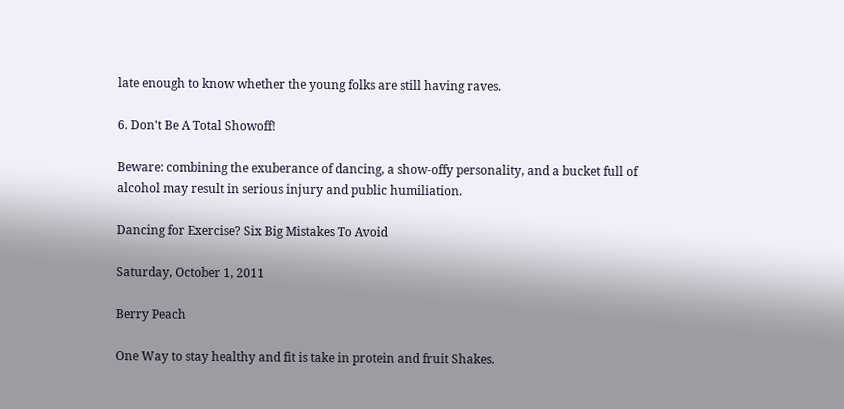late enough to know whether the young folks are still having raves.

6. Don't Be A Total Showoff!

Beware: combining the exuberance of dancing, a show-offy personality, and a bucket full of alcohol may result in serious injury and public humiliation.

Dancing for Exercise? Six Big Mistakes To Avoid

Saturday, October 1, 2011

Berry Peach

One Way to stay healthy and fit is take in protein and fruit Shakes.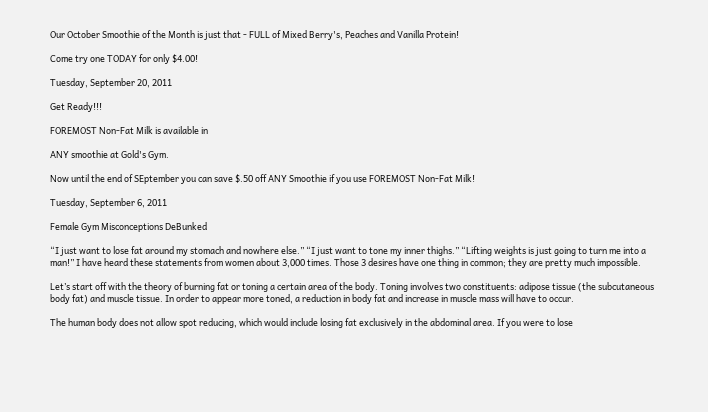Our October Smoothie of the Month is just that - FULL of Mixed Berry's, Peaches and Vanilla Protein!

Come try one TODAY for only $4.00!

Tuesday, September 20, 2011

Get Ready!!!

FOREMOST Non-Fat Milk is available in

ANY smoothie at Gold's Gym.

Now until the end of SEptember you can save $.50 off ANY Smoothie if you use FOREMOST Non-Fat Milk!

Tuesday, September 6, 2011

Female Gym Misconceptions DeBunked

“I just want to lose fat around my stomach and nowhere else.” “I just want to tone my inner thighs.” “Lifting weights is just going to turn me into a man!” I have heard these statements from women about 3,000 times. Those 3 desires have one thing in common; they are pretty much impossible.

Let’s start off with the theory of burning fat or toning a certain area of the body. Toning involves two constituents: adipose tissue (the subcutaneous body fat) and muscle tissue. In order to appear more toned, a reduction in body fat and increase in muscle mass will have to occur.

The human body does not allow spot reducing, which would include losing fat exclusively in the abdominal area. If you were to lose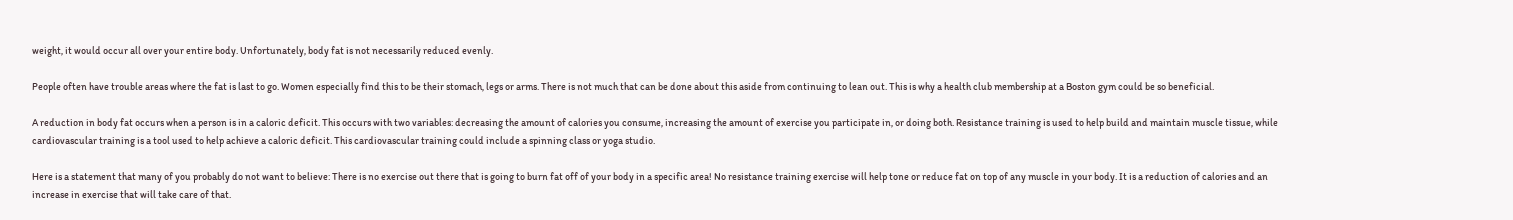weight, it would occur all over your entire body. Unfortunately, body fat is not necessarily reduced evenly.

People often have trouble areas where the fat is last to go. Women especially find this to be their stomach, legs or arms. There is not much that can be done about this aside from continuing to lean out. This is why a health club membership at a Boston gym could be so beneficial.

A reduction in body fat occurs when a person is in a caloric deficit. This occurs with two variables: decreasing the amount of calories you consume, increasing the amount of exercise you participate in, or doing both. Resistance training is used to help build and maintain muscle tissue, while cardiovascular training is a tool used to help achieve a caloric deficit. This cardiovascular training could include a spinning class or yoga studio.

Here is a statement that many of you probably do not want to believe: There is no exercise out there that is going to burn fat off of your body in a specific area! No resistance training exercise will help tone or reduce fat on top of any muscle in your body. It is a reduction of calories and an increase in exercise that will take care of that.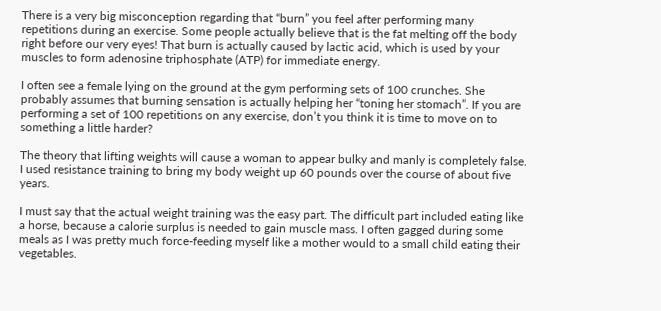There is a very big misconception regarding that “burn” you feel after performing many repetitions during an exercise. Some people actually believe that is the fat melting off the body right before our very eyes! That burn is actually caused by lactic acid, which is used by your muscles to form adenosine triphosphate (ATP) for immediate energy.

I often see a female lying on the ground at the gym performing sets of 100 crunches. She probably assumes that burning sensation is actually helping her “toning her stomach”. If you are performing a set of 100 repetitions on any exercise, don’t you think it is time to move on to something a little harder?

The theory that lifting weights will cause a woman to appear bulky and manly is completely false. I used resistance training to bring my body weight up 60 pounds over the course of about five years.

I must say that the actual weight training was the easy part. The difficult part included eating like a horse, because a calorie surplus is needed to gain muscle mass. I often gagged during some meals as I was pretty much force-feeding myself like a mother would to a small child eating their vegetables.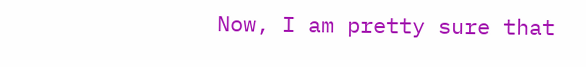Now, I am pretty sure that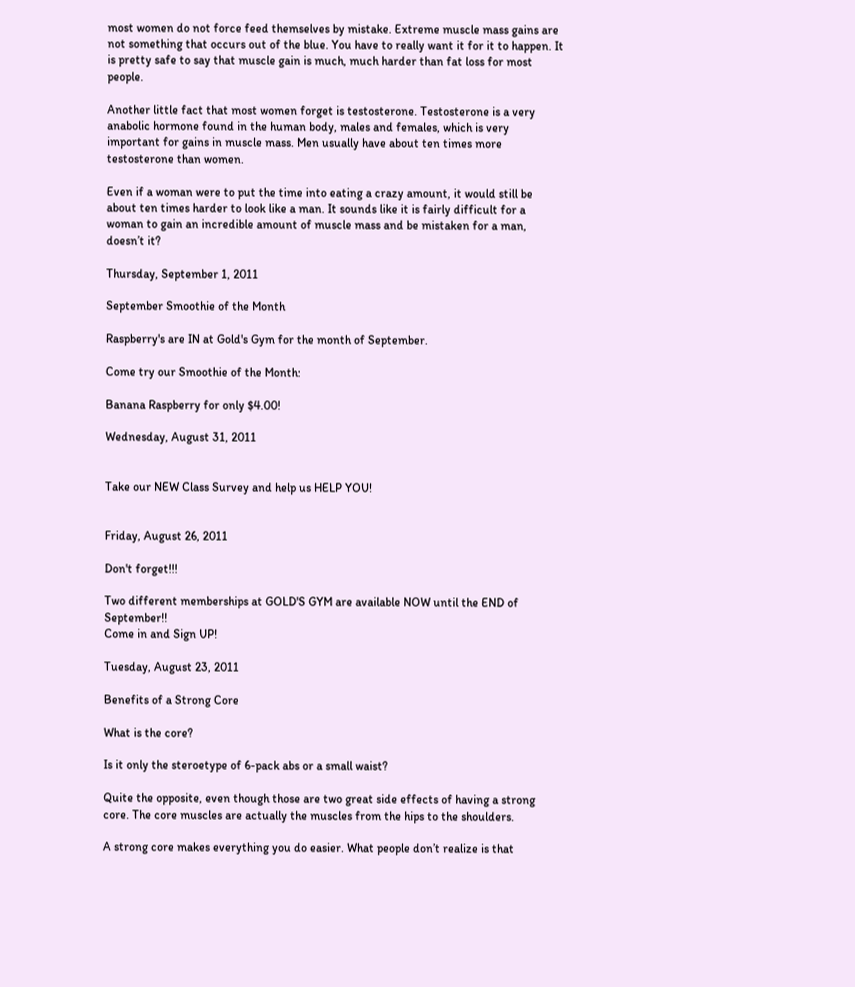most women do not force feed themselves by mistake. Extreme muscle mass gains are not something that occurs out of the blue. You have to really want it for it to happen. It is pretty safe to say that muscle gain is much, much harder than fat loss for most people.

Another little fact that most women forget is testosterone. Testosterone is a very anabolic hormone found in the human body, males and females, which is very important for gains in muscle mass. Men usually have about ten times more testosterone than women.

Even if a woman were to put the time into eating a crazy amount, it would still be about ten times harder to look like a man. It sounds like it is fairly difficult for a woman to gain an incredible amount of muscle mass and be mistaken for a man, doesn’t it?

Thursday, September 1, 2011

September Smoothie of the Month

Raspberry's are IN at Gold's Gym for the month of September.

Come try our Smoothie of the Month:

Banana Raspberry for only $4.00!

Wednesday, August 31, 2011


Take our NEW Class Survey and help us HELP YOU!


Friday, August 26, 2011

Don't forget!!!

Two different memberships at GOLD'S GYM are available NOW until the END of September!!
Come in and Sign UP!

Tuesday, August 23, 2011

Benefits of a Strong Core

What is the core?

Is it only the steroetype of 6-pack abs or a small waist?

Quite the opposite, even though those are two great side effects of having a strong core. The core muscles are actually the muscles from the hips to the shoulders.

A strong core makes everything you do easier. What people don’t realize is that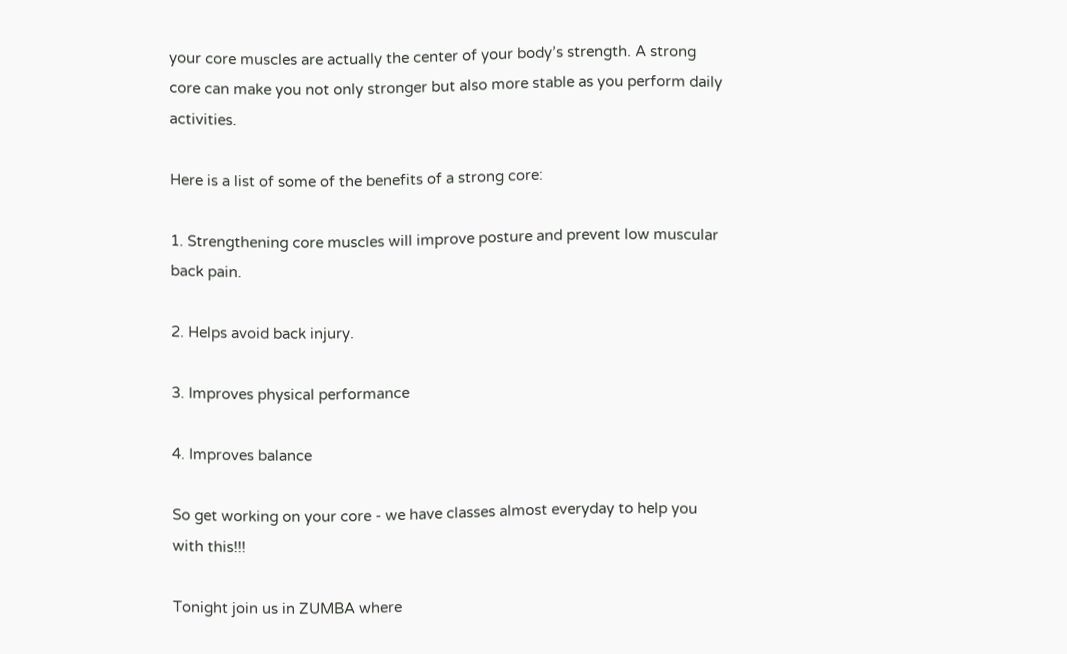your core muscles are actually the center of your body’s strength. A strong core can make you not only stronger but also more stable as you perform daily activities.

Here is a list of some of the benefits of a strong core:

1. Strengthening core muscles will improve posture and prevent low muscular back pain.

2. Helps avoid back injury.

3. Improves physical performance

4. Improves balance

So get working on your core - we have classes almost everyday to help you with this!!!

Tonight join us in ZUMBA where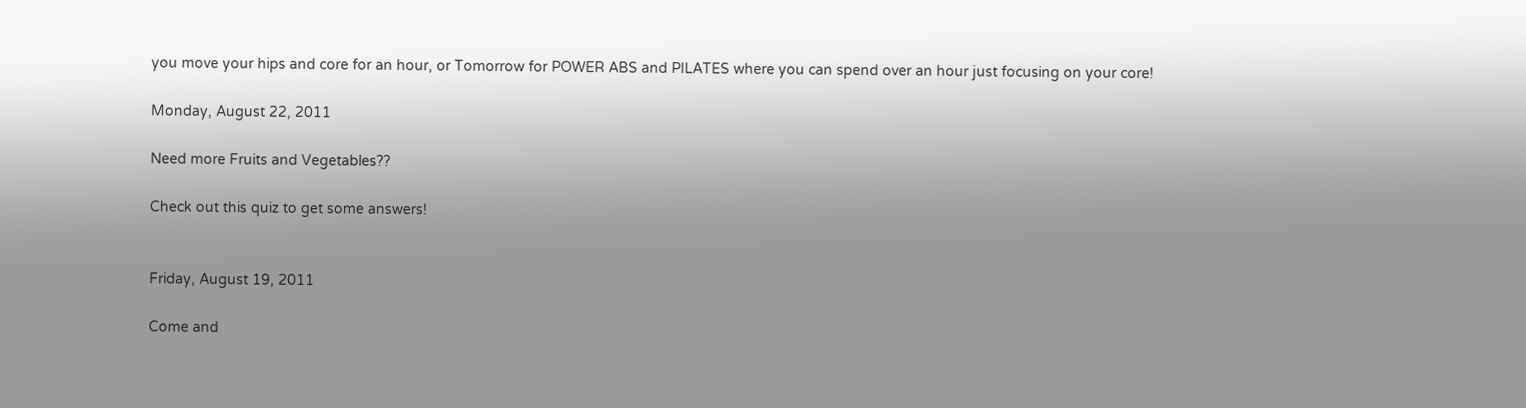you move your hips and core for an hour, or Tomorrow for POWER ABS and PILATES where you can spend over an hour just focusing on your core!

Monday, August 22, 2011

Need more Fruits and Vegetables??

Check out this quiz to get some answers!


Friday, August 19, 2011

Come and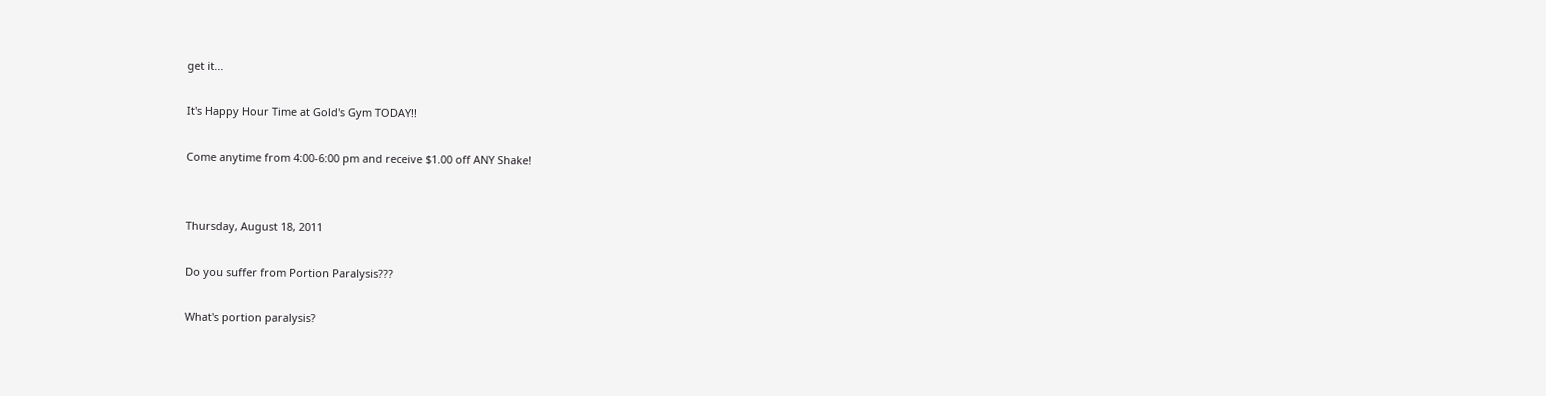get it...

It's Happy Hour Time at Gold's Gym TODAY!!

Come anytime from 4:00-6:00 pm and receive $1.00 off ANY Shake!


Thursday, August 18, 2011

Do you suffer from Portion Paralysis???

What's portion paralysis?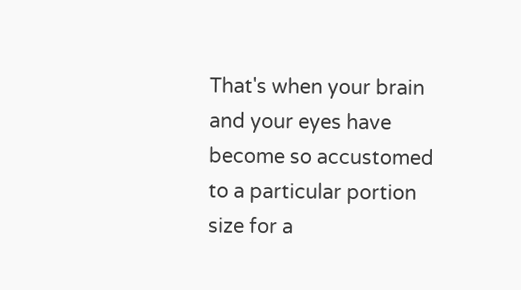That's when your brain and your eyes have become so accustomed to a particular portion size for a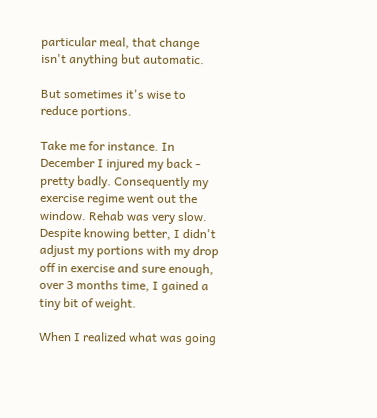particular meal, that change isn't anything but automatic.

But sometimes it's wise to reduce portions.

Take me for instance. In December I injured my back - pretty badly. Consequently my exercise regime went out the window. Rehab was very slow. Despite knowing better, I didn't adjust my portions with my drop off in exercise and sure enough, over 3 months time, I gained a tiny bit of weight.

When I realized what was going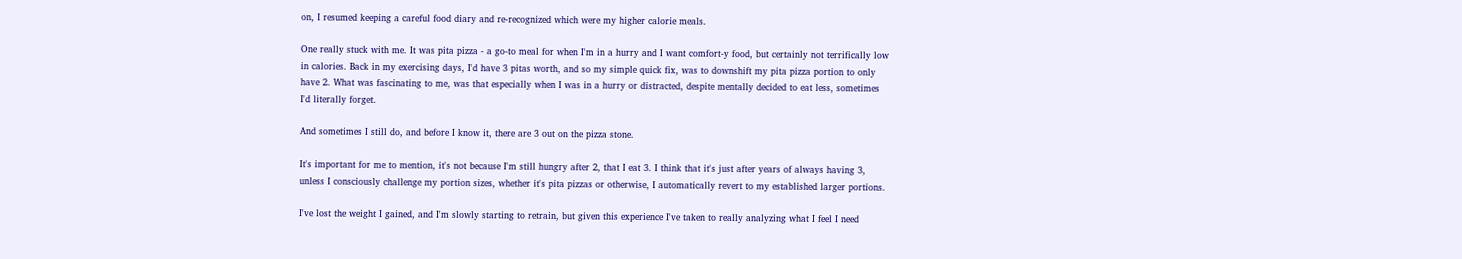on, I resumed keeping a careful food diary and re-recognized which were my higher calorie meals.

One really stuck with me. It was pita pizza - a go-to meal for when I'm in a hurry and I want comfort-y food, but certainly not terrifically low in calories. Back in my exercising days, I'd have 3 pitas worth, and so my simple quick fix, was to downshift my pita pizza portion to only have 2. What was fascinating to me, was that especially when I was in a hurry or distracted, despite mentally decided to eat less, sometimes I'd literally forget.

And sometimes I still do, and before I know it, there are 3 out on the pizza stone.

It's important for me to mention, it's not because I'm still hungry after 2, that I eat 3. I think that it's just after years of always having 3, unless I consciously challenge my portion sizes, whether it's pita pizzas or otherwise, I automatically revert to my established larger portions.

I've lost the weight I gained, and I'm slowly starting to retrain, but given this experience I've taken to really analyzing what I feel I need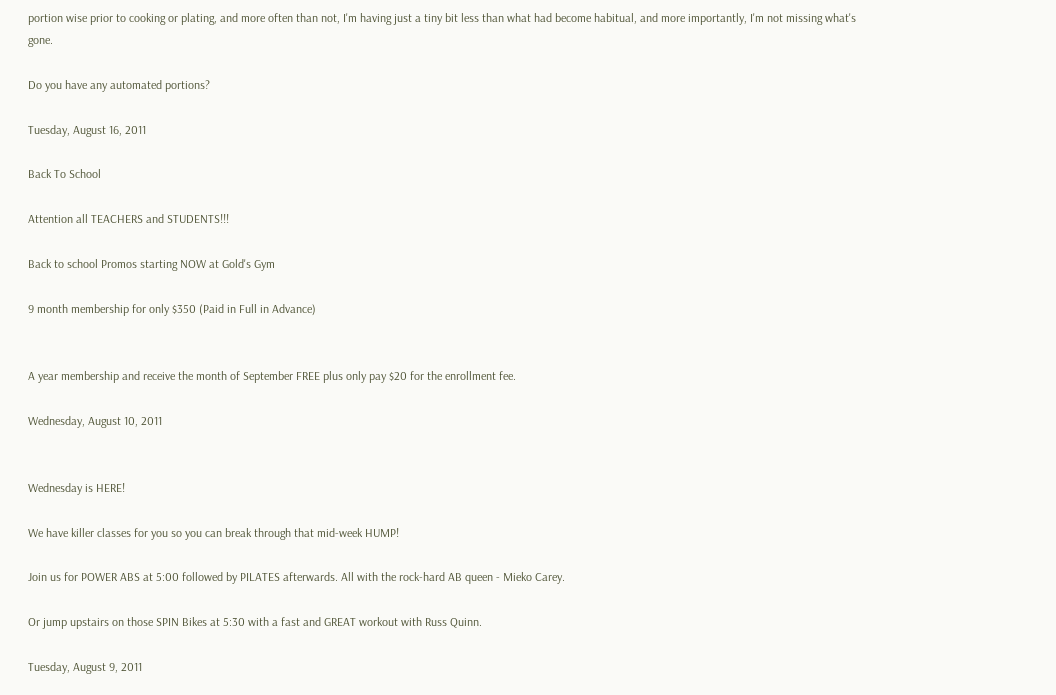portion wise prior to cooking or plating, and more often than not, I'm having just a tiny bit less than what had become habitual, and more importantly, I'm not missing what's gone.

Do you have any automated portions?

Tuesday, August 16, 2011

Back To School

Attention all TEACHERS and STUDENTS!!!

Back to school Promos starting NOW at Gold's Gym

9 month membership for only $350 (Paid in Full in Advance)


A year membership and receive the month of September FREE plus only pay $20 for the enrollment fee.

Wednesday, August 10, 2011


Wednesday is HERE!

We have killer classes for you so you can break through that mid-week HUMP!

Join us for POWER ABS at 5:00 followed by PILATES afterwards. All with the rock-hard AB queen - Mieko Carey.

Or jump upstairs on those SPIN Bikes at 5:30 with a fast and GREAT workout with Russ Quinn.

Tuesday, August 9, 2011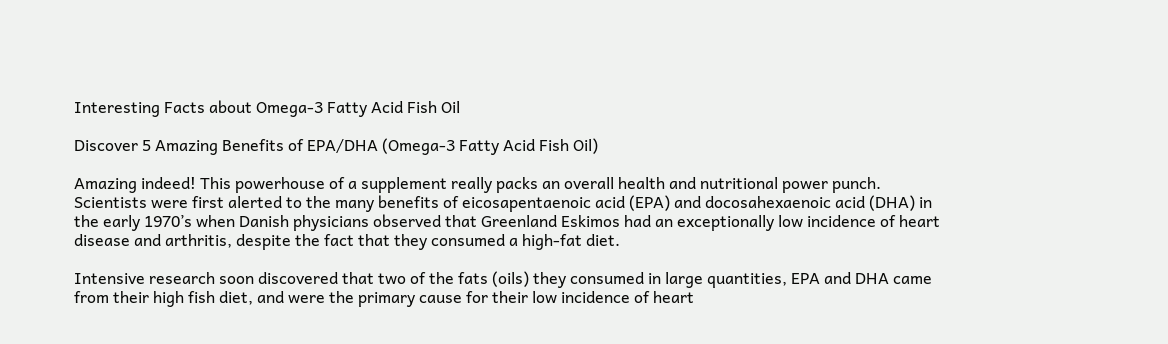Interesting Facts about Omega-3 Fatty Acid Fish Oil

Discover 5 Amazing Benefits of EPA/DHA (Omega-3 Fatty Acid Fish Oil)

Amazing indeed! This powerhouse of a supplement really packs an overall health and nutritional power punch. Scientists were first alerted to the many benefits of eicosapentaenoic acid (EPA) and docosahexaenoic acid (DHA) in the early 1970’s when Danish physicians observed that Greenland Eskimos had an exceptionally low incidence of heart disease and arthritis, despite the fact that they consumed a high-fat diet.

Intensive research soon discovered that two of the fats (oils) they consumed in large quantities, EPA and DHA came from their high fish diet, and were the primary cause for their low incidence of heart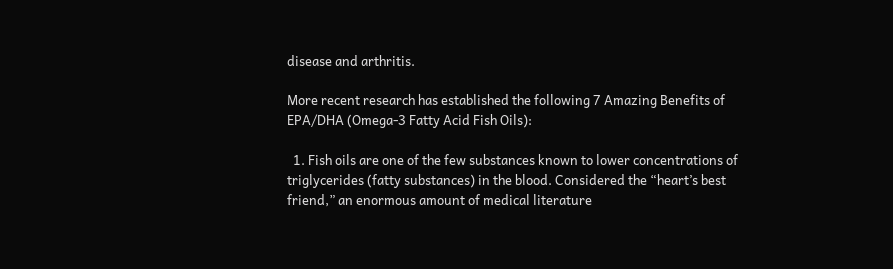disease and arthritis.

More recent research has established the following 7 Amazing Benefits of EPA/DHA (Omega-3 Fatty Acid Fish Oils):

  1. Fish oils are one of the few substances known to lower concentrations of triglycerides (fatty substances) in the blood. Considered the “heart’s best friend,” an enormous amount of medical literature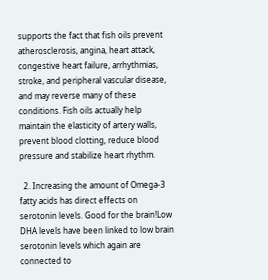supports the fact that fish oils prevent atherosclerosis, angina, heart attack, congestive heart failure, arrhythmias, stroke, and peripheral vascular disease, and may reverse many of these conditions. Fish oils actually help maintain the elasticity of artery walls, prevent blood clotting, reduce blood pressure and stabilize heart rhythm.

  2. Increasing the amount of Omega-3 fatty acids has direct effects on serotonin levels. Good for the brain!Low DHA levels have been linked to low brain serotonin levels which again are connected to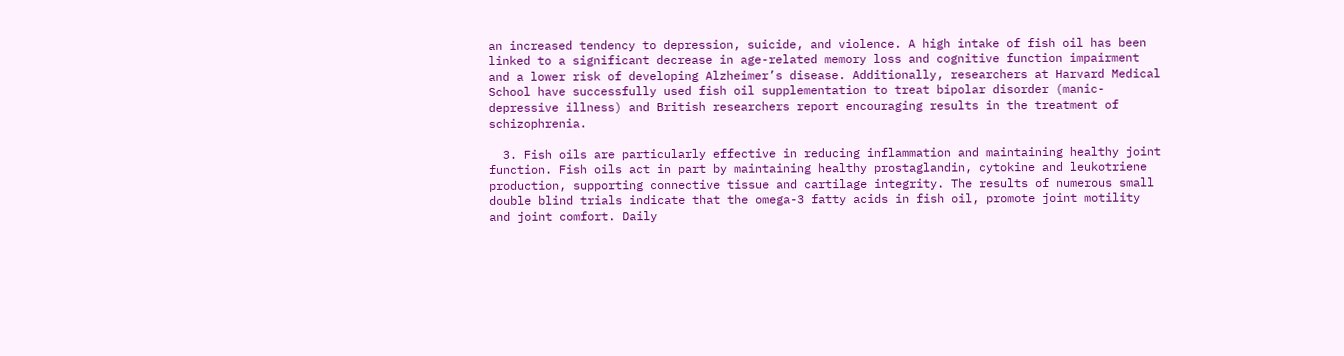an increased tendency to depression, suicide, and violence. A high intake of fish oil has been linked to a significant decrease in age-related memory loss and cognitive function impairment and a lower risk of developing Alzheimer’s disease. Additionally, researchers at Harvard Medical School have successfully used fish oil supplementation to treat bipolar disorder (manic-depressive illness) and British researchers report encouraging results in the treatment of schizophrenia.

  3. Fish oils are particularly effective in reducing inflammation and maintaining healthy joint function. Fish oils act in part by maintaining healthy prostaglandin, cytokine and leukotriene production, supporting connective tissue and cartilage integrity. The results of numerous small double blind trials indicate that the omega-3 fatty acids in fish oil, promote joint motility and joint comfort. Daily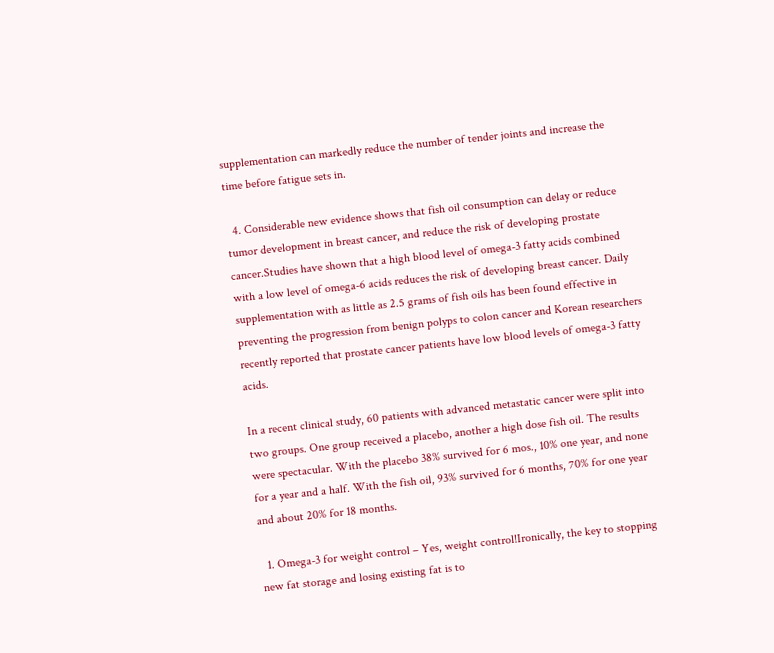supplementation can markedly reduce the number of tender joints and increase the time before fatigue sets in.

  4. Considerable new evidence shows that fish oil consumption can delay or reduce tumor development in breast cancer, and reduce the risk of developing prostate cancer.Studies have shown that a high blood level of omega-3 fatty acids combined with a low level of omega-6 acids reduces the risk of developing breast cancer. Daily supplementation with as little as 2.5 grams of fish oils has been found effective in preventing the progression from benign polyps to colon cancer and Korean researchers recently reported that prostate cancer patients have low blood levels of omega-3 fatty acids.

In a recent clinical study, 60 patients with advanced metastatic cancer were split into two groups. One group received a placebo, another a high dose fish oil. The results were spectacular. With the placebo 38% survived for 6 mos., 10% one year, and none for a year and a half. With the fish oil, 93% survived for 6 months, 70% for one year and about 20% for 18 months.

  1. Omega-3 for weight control – Yes, weight control!Ironically, the key to stopping new fat storage and losing existing fat is to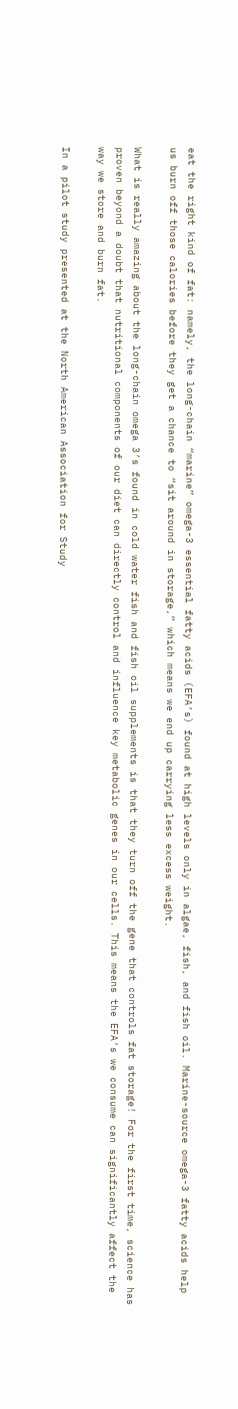eat the right kind of fat: namely, the long-chain “marine” omega-3 essential fatty acids (EFA’s) found at high levels only in algae, fish, and fish oil. Marine-source omega-3 fatty acids help us burn off those calories before they get a chance to “sit around in storage,” which means we end up carrying less excess weight.

What is really amazing about the long-chain omega 3’s found in cold water fish and fish oil supplements is that they turn off the gene that controls fat storage! For the first time, science has proven beyond a doubt that nutritional components of our diet can directly control and influence key metabolic genes in our cells. This means the EFA’s we consume can significantly affect the way we store and burn fat.

In a pilot study presented at the North American Association for Study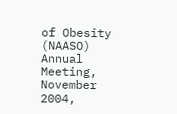of Obesity (NAASO) Annual Meeting, November 2004,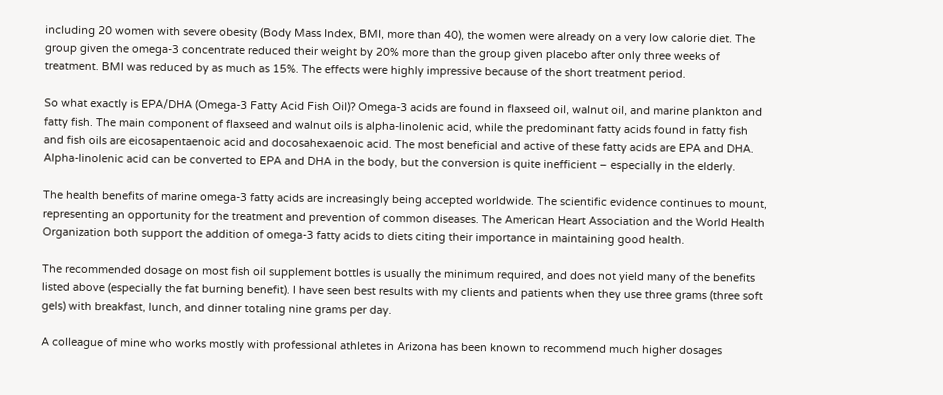including 20 women with severe obesity (Body Mass Index, BMI, more than 40), the women were already on a very low calorie diet. The group given the omega-3 concentrate reduced their weight by 20% more than the group given placebo after only three weeks of treatment. BMI was reduced by as much as 15%. The effects were highly impressive because of the short treatment period.

So what exactly is EPA/DHA (Omega-3 Fatty Acid Fish Oil)? Omega-3 acids are found in flaxseed oil, walnut oil, and marine plankton and fatty fish. The main component of flaxseed and walnut oils is alpha-linolenic acid, while the predominant fatty acids found in fatty fish and fish oils are eicosapentaenoic acid and docosahexaenoic acid. The most beneficial and active of these fatty acids are EPA and DHA. Alpha-linolenic acid can be converted to EPA and DHA in the body, but the conversion is quite inefficient – especially in the elderly.

The health benefits of marine omega-3 fatty acids are increasingly being accepted worldwide. The scientific evidence continues to mount, representing an opportunity for the treatment and prevention of common diseases. The American Heart Association and the World Health Organization both support the addition of omega-3 fatty acids to diets citing their importance in maintaining good health.

The recommended dosage on most fish oil supplement bottles is usually the minimum required, and does not yield many of the benefits listed above (especially the fat burning benefit). I have seen best results with my clients and patients when they use three grams (three soft gels) with breakfast, lunch, and dinner totaling nine grams per day.

A colleague of mine who works mostly with professional athletes in Arizona has been known to recommend much higher dosages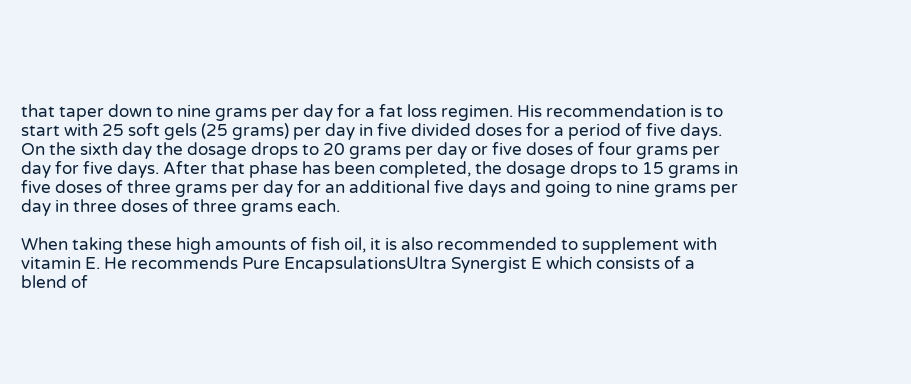that taper down to nine grams per day for a fat loss regimen. His recommendation is to start with 25 soft gels (25 grams) per day in five divided doses for a period of five days. On the sixth day the dosage drops to 20 grams per day or five doses of four grams per day for five days. After that phase has been completed, the dosage drops to 15 grams in five doses of three grams per day for an additional five days and going to nine grams per day in three doses of three grams each.

When taking these high amounts of fish oil, it is also recommended to supplement with vitamin E. He recommends Pure EncapsulationsUltra Synergist E which consists of a blend of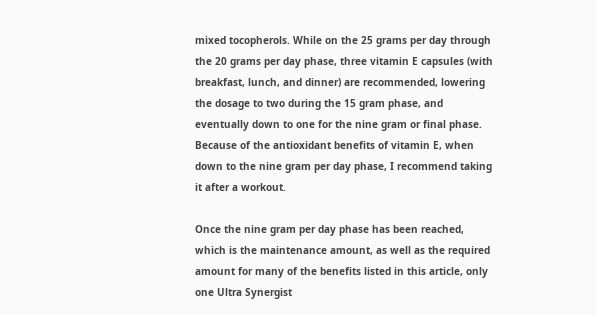mixed tocopherols. While on the 25 grams per day through the 20 grams per day phase, three vitamin E capsules (with breakfast, lunch, and dinner) are recommended, lowering the dosage to two during the 15 gram phase, and eventually down to one for the nine gram or final phase. Because of the antioxidant benefits of vitamin E, when down to the nine gram per day phase, I recommend taking it after a workout.

Once the nine gram per day phase has been reached, which is the maintenance amount, as well as the required amount for many of the benefits listed in this article, only one Ultra Synergist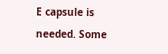E capsule is needed. Some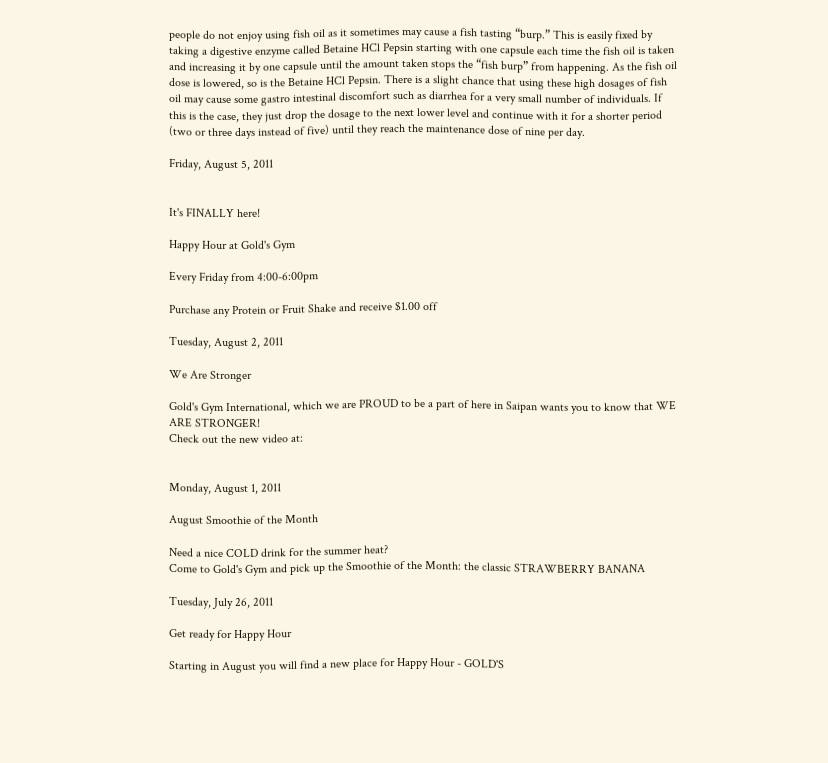people do not enjoy using fish oil as it sometimes may cause a fish tasting “burp.” This is easily fixed by taking a digestive enzyme called Betaine HCl Pepsin starting with one capsule each time the fish oil is taken and increasing it by one capsule until the amount taken stops the “fish burp” from happening. As the fish oil dose is lowered, so is the Betaine HCl Pepsin. There is a slight chance that using these high dosages of fish oil may cause some gastro intestinal discomfort such as diarrhea for a very small number of individuals. If this is the case, they just drop the dosage to the next lower level and continue with it for a shorter period (two or three days instead of five) until they reach the maintenance dose of nine per day.

Friday, August 5, 2011


It's FINALLY here!

Happy Hour at Gold's Gym

Every Friday from 4:00-6:00pm

Purchase any Protein or Fruit Shake and receive $1.00 off

Tuesday, August 2, 2011

We Are Stronger

Gold's Gym International, which we are PROUD to be a part of here in Saipan wants you to know that WE ARE STRONGER!
Check out the new video at:


Monday, August 1, 2011

August Smoothie of the Month

Need a nice COLD drink for the summer heat?
Come to Gold's Gym and pick up the Smoothie of the Month: the classic STRAWBERRY BANANA

Tuesday, July 26, 2011

Get ready for Happy Hour

Starting in August you will find a new place for Happy Hour - GOLD'S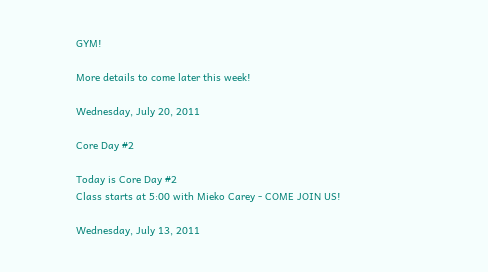GYM!

More details to come later this week!

Wednesday, July 20, 2011

Core Day #2

Today is Core Day #2
Class starts at 5:00 with Mieko Carey - COME JOIN US!

Wednesday, July 13, 2011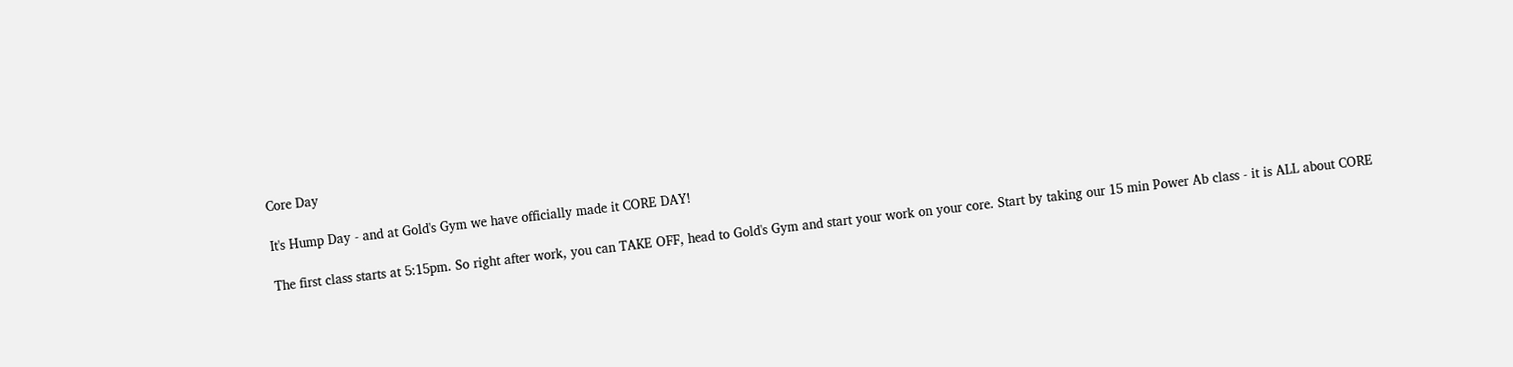Core Day

It's Hump Day - and at Gold's Gym we have officially made it CORE DAY!

The first class starts at 5:15pm. So right after work, you can TAKE OFF, head to Gold's Gym and start your work on your core. Start by taking our 15 min Power Ab class - it is ALL about CORE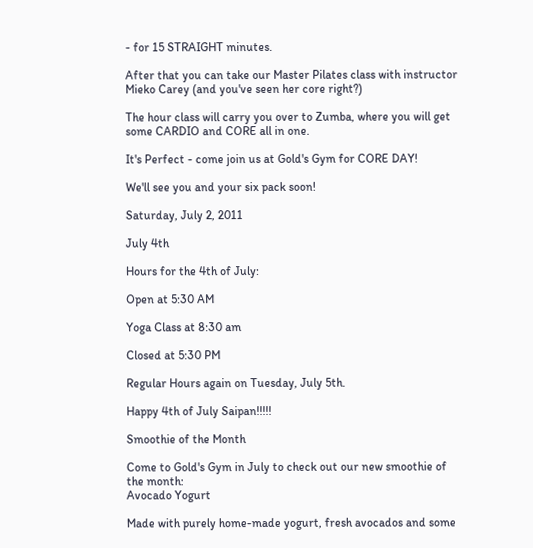- for 15 STRAIGHT minutes.

After that you can take our Master Pilates class with instructor Mieko Carey (and you've seen her core right?)

The hour class will carry you over to Zumba, where you will get some CARDIO and CORE all in one.

It's Perfect - come join us at Gold's Gym for CORE DAY!

We'll see you and your six pack soon!

Saturday, July 2, 2011

July 4th

Hours for the 4th of July:

Open at 5:30 AM

Yoga Class at 8:30 am

Closed at 5:30 PM

Regular Hours again on Tuesday, July 5th.

Happy 4th of July Saipan!!!!!

Smoothie of the Month

Come to Gold's Gym in July to check out our new smoothie of the month:
Avocado Yogurt

Made with purely home-made yogurt, fresh avocados and some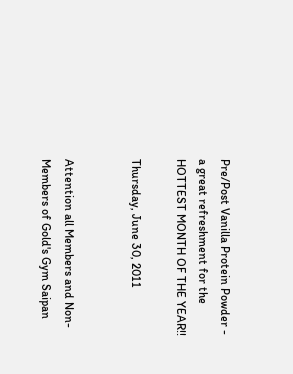Pre/Post Vanilla Protein Powder - a great refreshment for the HOTTEST MONTH OF THE YEAR!!

Thursday, June 30, 2011


Attention all Members and Non-Members of Gold's Gym Saipan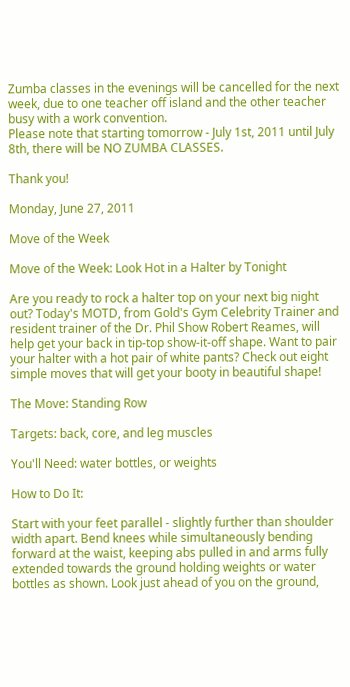Zumba classes in the evenings will be cancelled for the next week, due to one teacher off island and the other teacher busy with a work convention.
Please note that starting tomorrow - July 1st, 2011 until July 8th, there will be NO ZUMBA CLASSES.

Thank you!

Monday, June 27, 2011

Move of the Week

Move of the Week: Look Hot in a Halter by Tonight

Are you ready to rock a halter top on your next big night out? Today's MOTD, from Gold's Gym Celebrity Trainer and resident trainer of the Dr. Phil Show Robert Reames, will help get your back in tip-top show-it-off shape. Want to pair your halter with a hot pair of white pants? Check out eight simple moves that will get your booty in beautiful shape!

The Move: Standing Row

Targets: back, core, and leg muscles

You'll Need: water bottles, or weights

How to Do It:

Start with your feet parallel - slightly further than shoulder width apart. Bend knees while simultaneously bending forward at the waist, keeping abs pulled in and arms fully extended towards the ground holding weights or water bottles as shown. Look just ahead of you on the ground,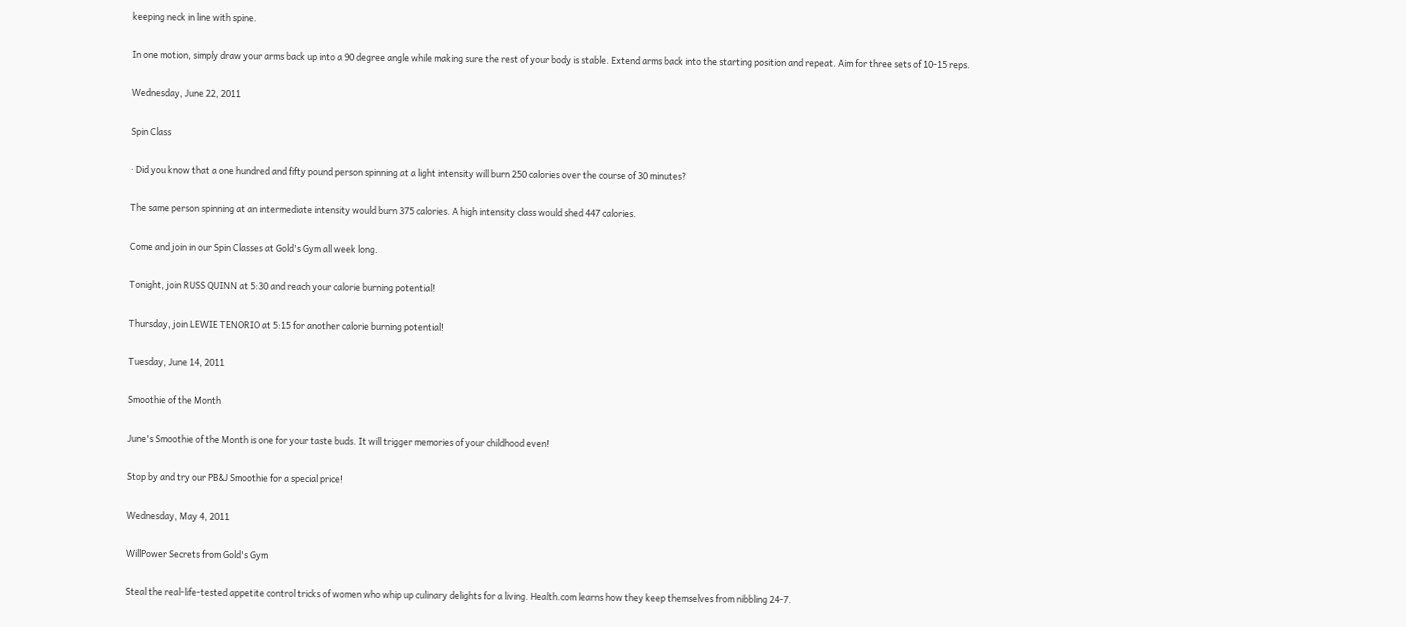keeping neck in line with spine.

In one motion, simply draw your arms back up into a 90 degree angle while making sure the rest of your body is stable. Extend arms back into the starting position and repeat. Aim for three sets of 10-15 reps.

Wednesday, June 22, 2011

Spin Class

· Did you know that a one hundred and fifty pound person spinning at a light intensity will burn 250 calories over the course of 30 minutes?

The same person spinning at an intermediate intensity would burn 375 calories. A high intensity class would shed 447 calories.

Come and join in our Spin Classes at Gold's Gym all week long.

Tonight, join RUSS QUINN at 5:30 and reach your calorie burning potential!

Thursday, join LEWIE TENORIO at 5:15 for another calorie burning potential!

Tuesday, June 14, 2011

Smoothie of the Month

June's Smoothie of the Month is one for your taste buds. It will trigger memories of your childhood even!

Stop by and try our PB&J Smoothie for a special price!

Wednesday, May 4, 2011

WillPower Secrets from Gold's Gym

Steal the real-life-tested appetite control tricks of women who whip up culinary delights for a living. Health.com learns how they keep themselves from nibbling 24-7.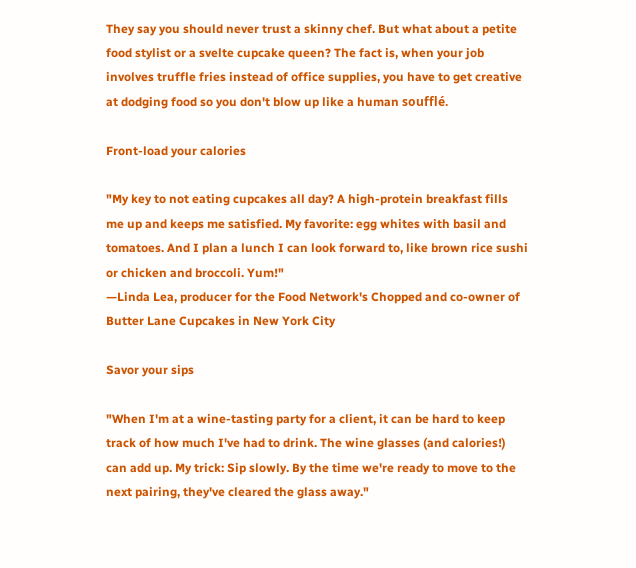They say you should never trust a skinny chef. But what about a petite food stylist or a svelte cupcake queen? The fact is, when your job involves truffle fries instead of office supplies, you have to get creative at dodging food so you don't blow up like a human soufflé.

Front-load your calories

"My key to not eating cupcakes all day? A high-protein breakfast fills me up and keeps me satisfied. My favorite: egg whites with basil and tomatoes. And I plan a lunch I can look forward to, like brown rice sushi or chicken and broccoli. Yum!"
—Linda Lea, producer for the Food Network's Chopped and co-owner of Butter Lane Cupcakes in New York City

Savor your sips

"When I'm at a wine-tasting party for a client, it can be hard to keep track of how much I've had to drink. The wine glasses (and calories!) can add up. My trick: Sip slowly. By the time we're ready to move to the next pairing, they've cleared the glass away."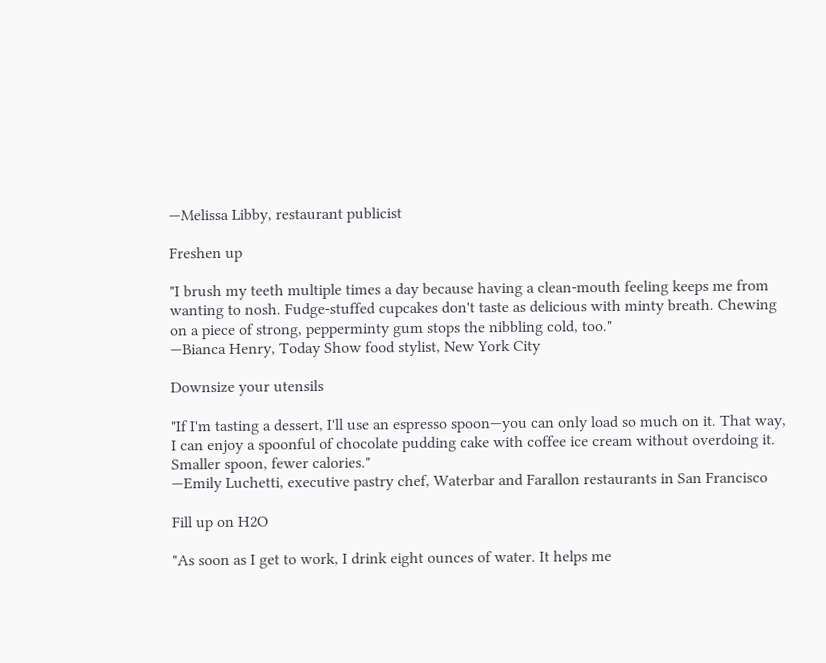—Melissa Libby, restaurant publicist

Freshen up

"I brush my teeth multiple times a day because having a clean-mouth feeling keeps me from wanting to nosh. Fudge-stuffed cupcakes don't taste as delicious with minty breath. Chewing on a piece of strong, pepperminty gum stops the nibbling cold, too."
—Bianca Henry, Today Show food stylist, New York City

Downsize your utensils

"If I'm tasting a dessert, I'll use an espresso spoon—you can only load so much on it. That way, I can enjoy a spoonful of chocolate pudding cake with coffee ice cream without overdoing it. Smaller spoon, fewer calories."
—Emily Luchetti, executive pastry chef, Waterbar and Farallon restaurants in San Francisco

Fill up on H2O

"As soon as I get to work, I drink eight ounces of water. It helps me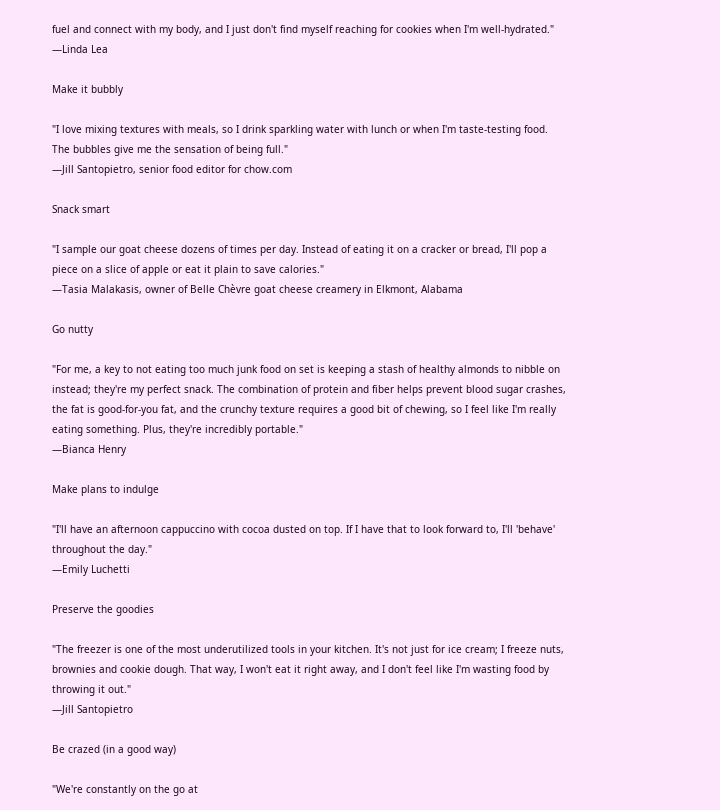fuel and connect with my body, and I just don't find myself reaching for cookies when I'm well-hydrated."
—Linda Lea

Make it bubbly

"I love mixing textures with meals, so I drink sparkling water with lunch or when I'm taste-testing food. The bubbles give me the sensation of being full."
—Jill Santopietro, senior food editor for chow.com

Snack smart

"I sample our goat cheese dozens of times per day. Instead of eating it on a cracker or bread, I'll pop a piece on a slice of apple or eat it plain to save calories."
—Tasia Malakasis, owner of Belle Chèvre goat cheese creamery in Elkmont, Alabama

Go nutty

"For me, a key to not eating too much junk food on set is keeping a stash of healthy almonds to nibble on instead; they're my perfect snack. The combination of protein and fiber helps prevent blood sugar crashes, the fat is good-for-you fat, and the crunchy texture requires a good bit of chewing, so I feel like I'm really eating something. Plus, they're incredibly portable."
—Bianca Henry

Make plans to indulge

"I'll have an afternoon cappuccino with cocoa dusted on top. If I have that to look forward to, I'll 'behave' throughout the day."
—Emily Luchetti

Preserve the goodies

"The freezer is one of the most underutilized tools in your kitchen. It's not just for ice cream; I freeze nuts, brownies and cookie dough. That way, I won't eat it right away, and I don't feel like I'm wasting food by throwing it out."
—Jill Santopietro

Be crazed (in a good way)

"We're constantly on the go at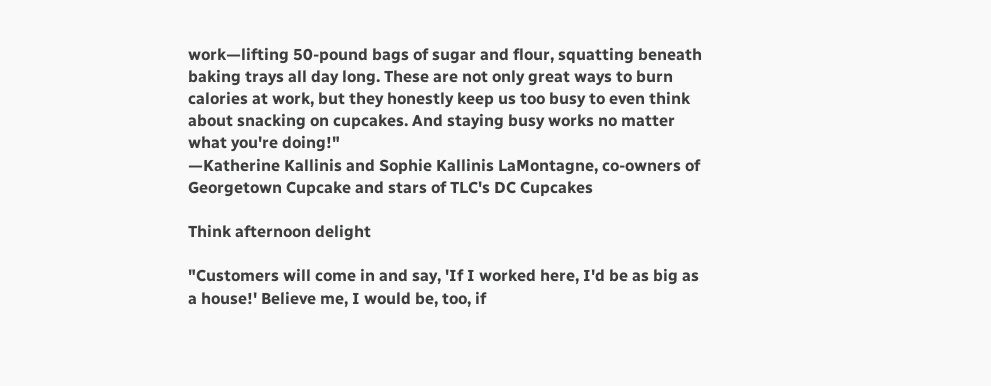work—lifting 50-pound bags of sugar and flour, squatting beneath baking trays all day long. These are not only great ways to burn calories at work, but they honestly keep us too busy to even think about snacking on cupcakes. And staying busy works no matter what you're doing!"
—Katherine Kallinis and Sophie Kallinis LaMontagne, co-owners of Georgetown Cupcake and stars of TLC's DC Cupcakes

Think afternoon delight

"Customers will come in and say, 'If I worked here, I'd be as big as a house!' Believe me, I would be, too, if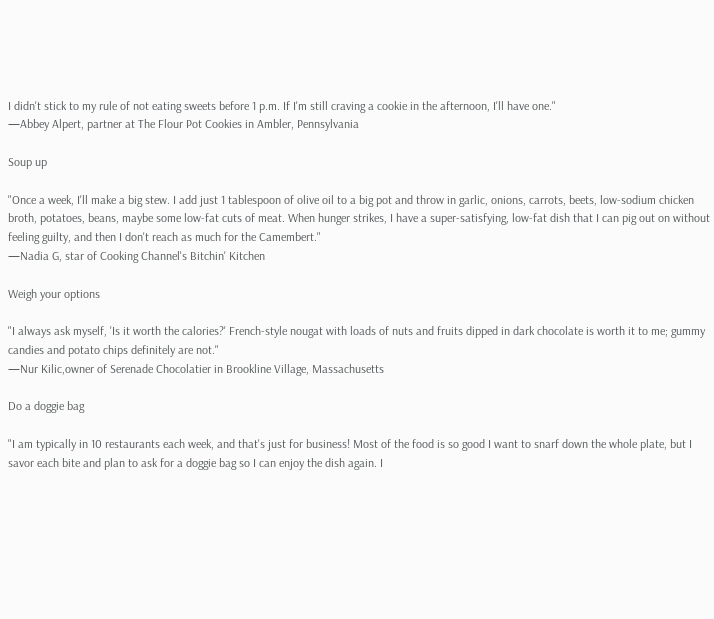I didn't stick to my rule of not eating sweets before 1 p.m. If I'm still craving a cookie in the afternoon, I'll have one."
—Abbey Alpert, partner at The Flour Pot Cookies in Ambler, Pennsylvania

Soup up

"Once a week, I'll make a big stew. I add just 1 tablespoon of olive oil to a big pot and throw in garlic, onions, carrots, beets, low-sodium chicken broth, potatoes, beans, maybe some low-fat cuts of meat. When hunger strikes, I have a super-satisfying, low-fat dish that I can pig out on without feeling guilty, and then I don't reach as much for the Camembert."
—Nadia G, star of Cooking Channel's Bitchin' Kitchen

Weigh your options

"I always ask myself, 'Is it worth the calories?' French-style nougat with loads of nuts and fruits dipped in dark chocolate is worth it to me; gummy candies and potato chips definitely are not."
—Nur Kilic,owner of Serenade Chocolatier in Brookline Village, Massachusetts

Do a doggie bag

"I am typically in 10 restaurants each week, and that's just for business! Most of the food is so good I want to snarf down the whole plate, but I savor each bite and plan to ask for a doggie bag so I can enjoy the dish again. I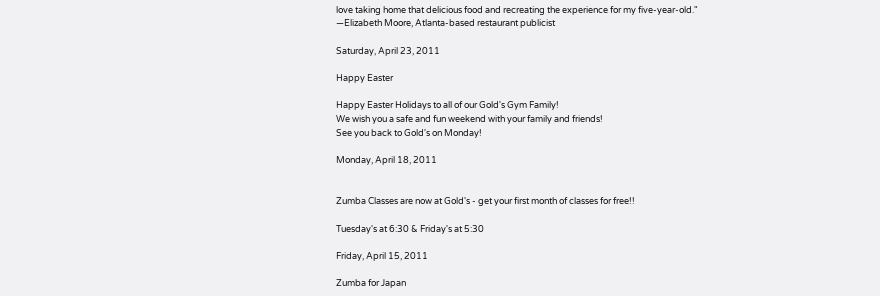love taking home that delicious food and recreating the experience for my five-year-old."
—Elizabeth Moore, Atlanta-based restaurant publicist

Saturday, April 23, 2011

Happy Easter

Happy Easter Holidays to all of our Gold's Gym Family!
We wish you a safe and fun weekend with your family and friends!
See you back to Gold's on Monday!

Monday, April 18, 2011


Zumba Classes are now at Gold's - get your first month of classes for free!!

Tuesday's at 6:30 & Friday's at 5:30

Friday, April 15, 2011

Zumba for Japan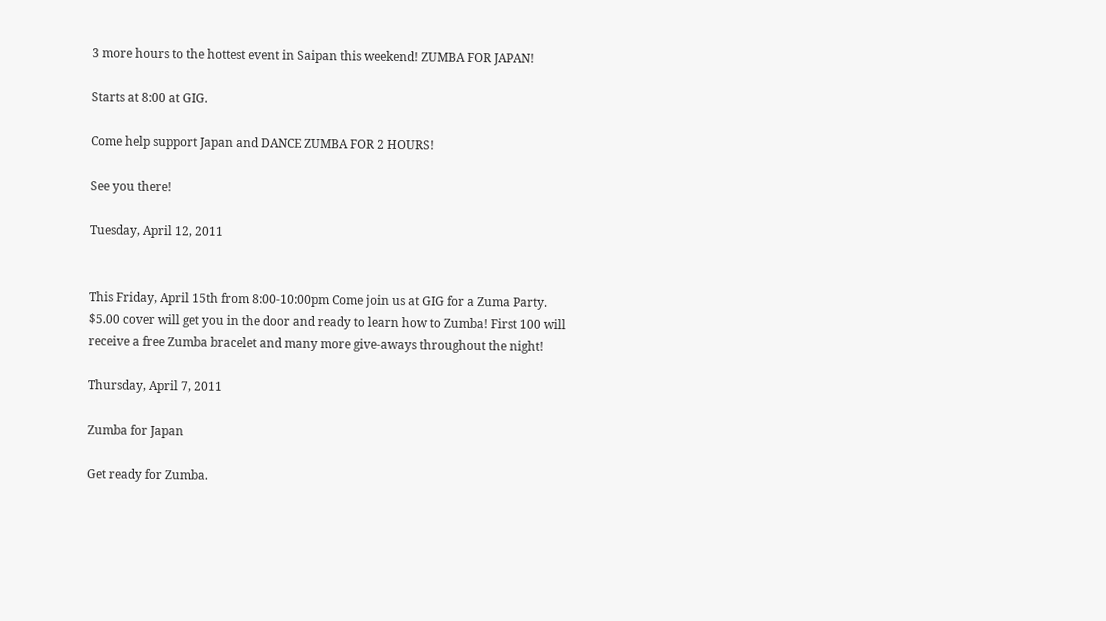3 more hours to the hottest event in Saipan this weekend! ZUMBA FOR JAPAN!

Starts at 8:00 at GIG.

Come help support Japan and DANCE ZUMBA FOR 2 HOURS!

See you there!

Tuesday, April 12, 2011


This Friday, April 15th from 8:00-10:00pm Come join us at GIG for a Zuma Party. $5.00 cover will get you in the door and ready to learn how to Zumba! First 100 will receive a free Zumba bracelet and many more give-aways throughout the night!

Thursday, April 7, 2011

Zumba for Japan

Get ready for Zumba.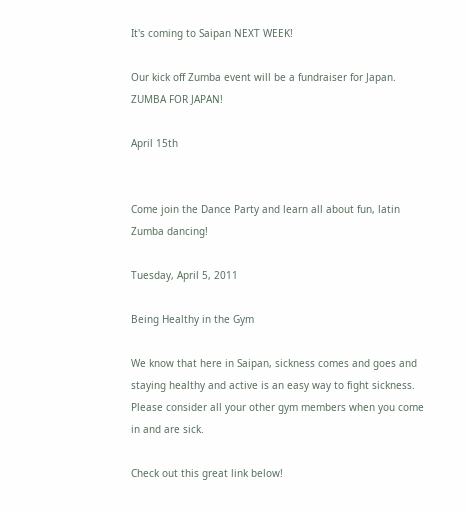It's coming to Saipan NEXT WEEK!

Our kick off Zumba event will be a fundraiser for Japan. ZUMBA FOR JAPAN!

April 15th


Come join the Dance Party and learn all about fun, latin Zumba dancing!

Tuesday, April 5, 2011

Being Healthy in the Gym

We know that here in Saipan, sickness comes and goes and staying healthy and active is an easy way to fight sickness. Please consider all your other gym members when you come in and are sick.

Check out this great link below!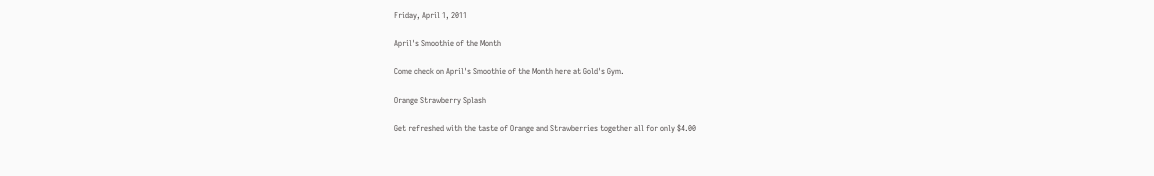Friday, April 1, 2011

April's Smoothie of the Month

Come check on April's Smoothie of the Month here at Gold's Gym.

Orange Strawberry Splash

Get refreshed with the taste of Orange and Strawberries together all for only $4.00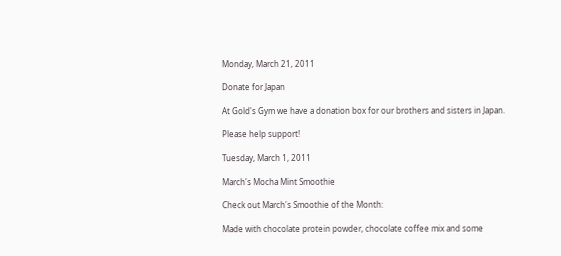Monday, March 21, 2011

Donate for Japan

At Gold's Gym we have a donation box for our brothers and sisters in Japan.

Please help support!

Tuesday, March 1, 2011

March's Mocha Mint Smoothie

Check out March's Smoothie of the Month:

Made with chocolate protein powder, chocolate coffee mix and some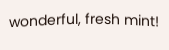wonderful, fresh mint!